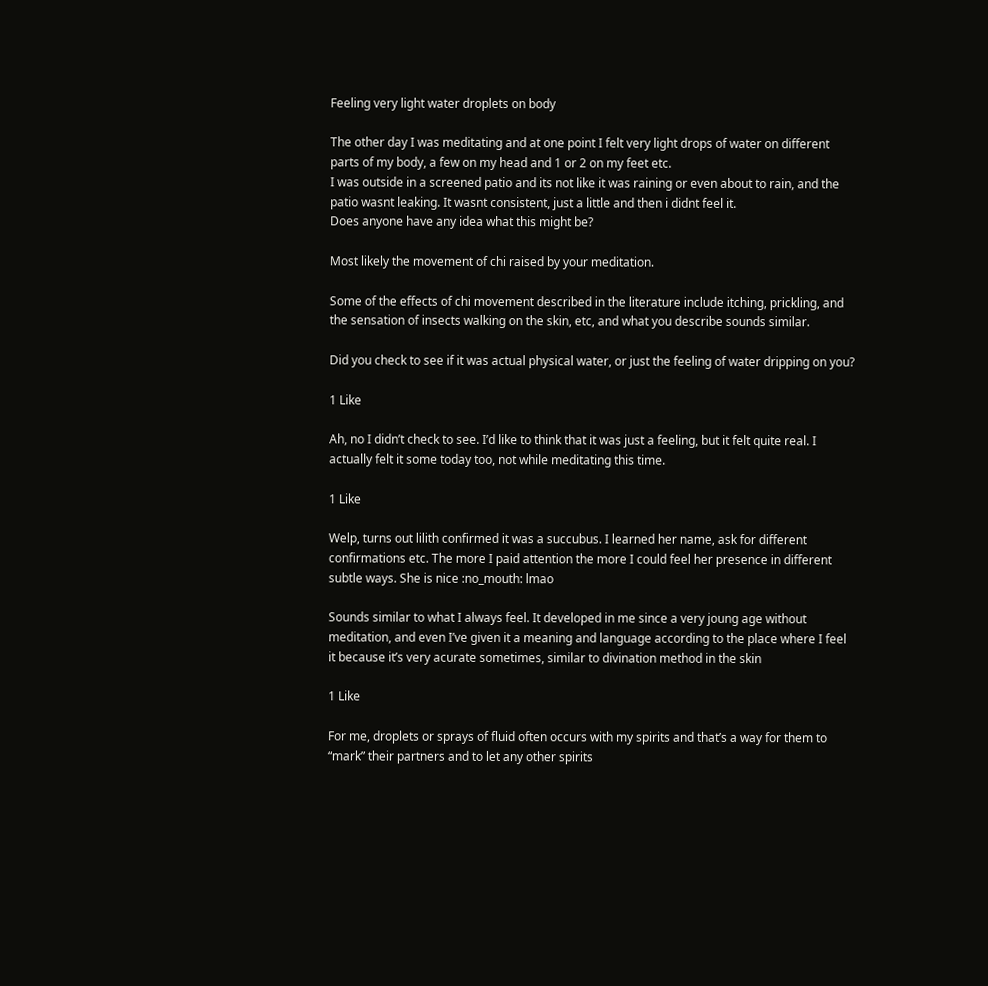Feeling very light water droplets on body

The other day I was meditating and at one point I felt very light drops of water on different parts of my body, a few on my head and 1 or 2 on my feet etc.
I was outside in a screened patio and its not like it was raining or even about to rain, and the patio wasnt leaking. It wasnt consistent, just a little and then i didnt feel it.
Does anyone have any idea what this might be?

Most likely the movement of chi raised by your meditation.

Some of the effects of chi movement described in the literature include itching, prickling, and the sensation of insects walking on the skin, etc, and what you describe sounds similar.

Did you check to see if it was actual physical water, or just the feeling of water dripping on you?

1 Like

Ah, no I didn’t check to see. I’d like to think that it was just a feeling, but it felt quite real. I actually felt it some today too, not while meditating this time.

1 Like

Welp, turns out lilith confirmed it was a succubus. I learned her name, ask for different confirmations etc. The more I paid attention the more I could feel her presence in different subtle ways. She is nice :no_mouth: lmao

Sounds similar to what I always feel. It developed in me since a very joung age without meditation, and even I’ve given it a meaning and language according to the place where I feel it because it’s very acurate sometimes, similar to divination method in the skin

1 Like

For me, droplets or sprays of fluid often occurs with my spirits and that’s a way for them to “mark” their partners and to let any other spirits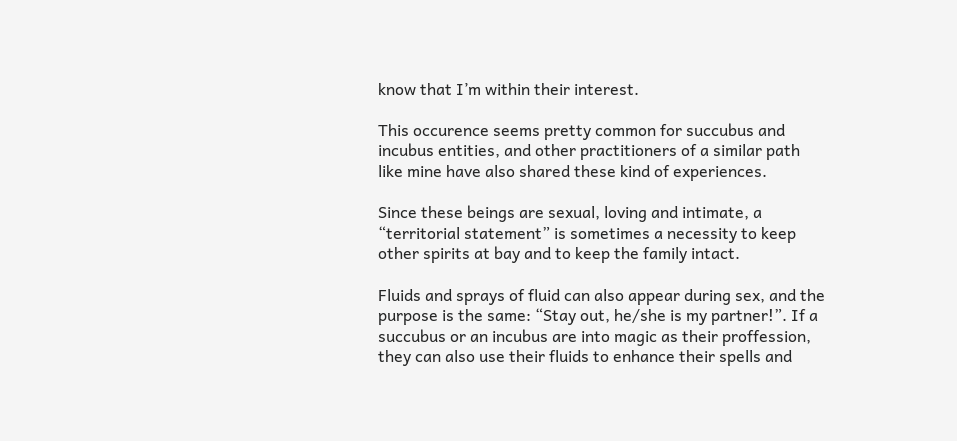know that I’m within their interest.

This occurence seems pretty common for succubus and incubus entities, and other practitioners of a similar path like mine have also shared these kind of experiences.

Since these beings are sexual, loving and intimate, a “territorial statement” is sometimes a necessity to keep other spirits at bay and to keep the family intact.

Fluids and sprays of fluid can also appear during sex, and the purpose is the same: “Stay out, he/she is my partner!”. If a succubus or an incubus are into magic as their proffession, they can also use their fluids to enhance their spells and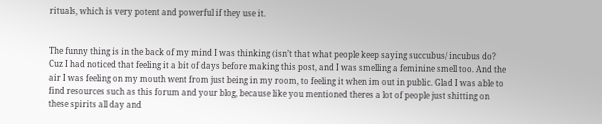rituals, which is very potent and powerful if they use it.


The funny thing is in the back of my mind I was thinking (isn’t that what people keep saying succubus/ incubus do? Cuz I had noticed that feeling it a bit of days before making this post, and I was smelling a feminine smell too. And the air I was feeling on my mouth went from just being in my room, to feeling it when im out in public. Glad I was able to find resources such as this forum and your blog, because like you mentioned theres a lot of people just shitting on these spirits all day and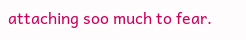attaching soo much to fear.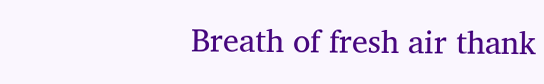Breath of fresh air thank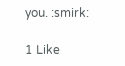you. :smirk:

1 Like